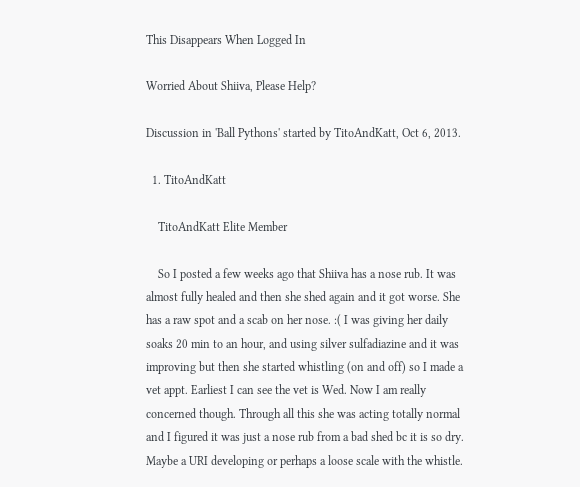This Disappears When Logged In

Worried About Shiiva, Please Help?

Discussion in 'Ball Pythons' started by TitoAndKatt, Oct 6, 2013.

  1. TitoAndKatt

    TitoAndKatt Elite Member

    So I posted a few weeks ago that Shiiva has a nose rub. It was almost fully healed and then she shed again and it got worse. She has a raw spot and a scab on her nose. :( I was giving her daily soaks 20 min to an hour, and using silver sulfadiazine and it was improving but then she started whistling (on and off) so I made a vet appt. Earliest I can see the vet is Wed. Now I am really concerned though. Through all this she was acting totally normal and I figured it was just a nose rub from a bad shed bc it is so dry. Maybe a URI developing or perhaps a loose scale with the whistle.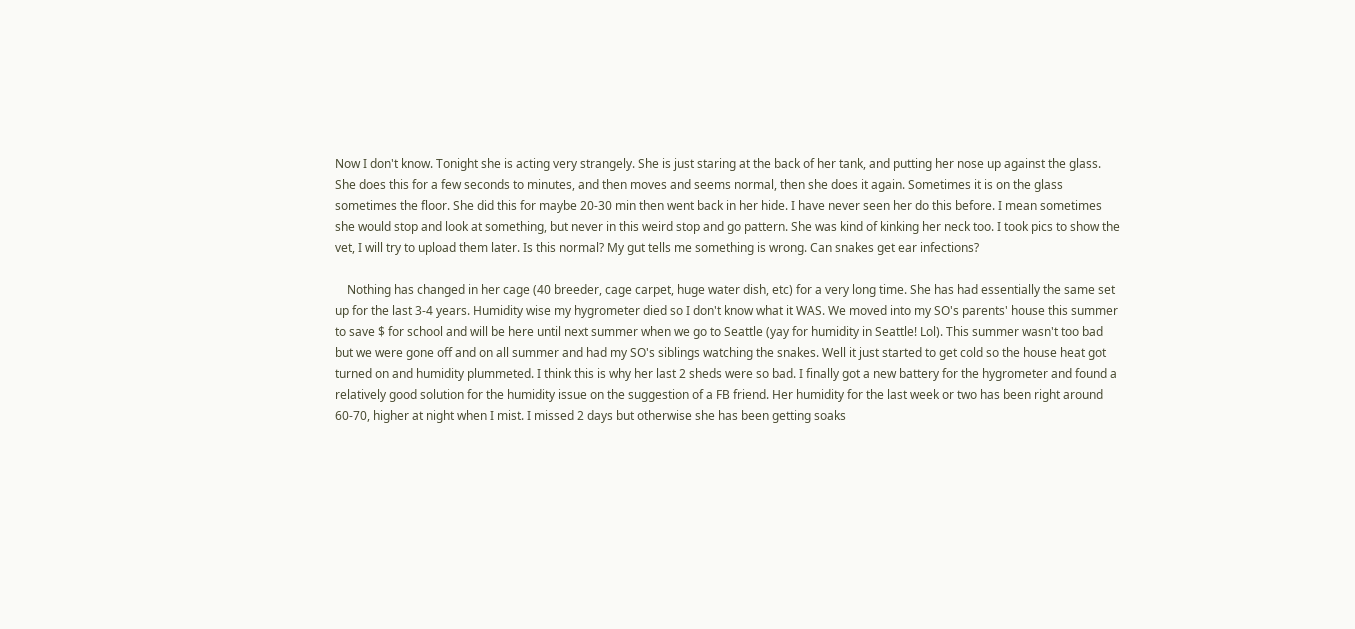Now I don't know. Tonight she is acting very strangely. She is just staring at the back of her tank, and putting her nose up against the glass. She does this for a few seconds to minutes, and then moves and seems normal, then she does it again. Sometimes it is on the glass sometimes the floor. She did this for maybe 20-30 min then went back in her hide. I have never seen her do this before. I mean sometimes she would stop and look at something, but never in this weird stop and go pattern. She was kind of kinking her neck too. I took pics to show the vet, I will try to upload them later. Is this normal? My gut tells me something is wrong. Can snakes get ear infections?

    Nothing has changed in her cage (40 breeder, cage carpet, huge water dish, etc) for a very long time. She has had essentially the same set up for the last 3-4 years. Humidity wise my hygrometer died so I don't know what it WAS. We moved into my SO's parents' house this summer to save $ for school and will be here until next summer when we go to Seattle (yay for humidity in Seattle! Lol). This summer wasn't too bad but we were gone off and on all summer and had my SO's siblings watching the snakes. Well it just started to get cold so the house heat got turned on and humidity plummeted. I think this is why her last 2 sheds were so bad. I finally got a new battery for the hygrometer and found a relatively good solution for the humidity issue on the suggestion of a FB friend. Her humidity for the last week or two has been right around 60-70, higher at night when I mist. I missed 2 days but otherwise she has been getting soaks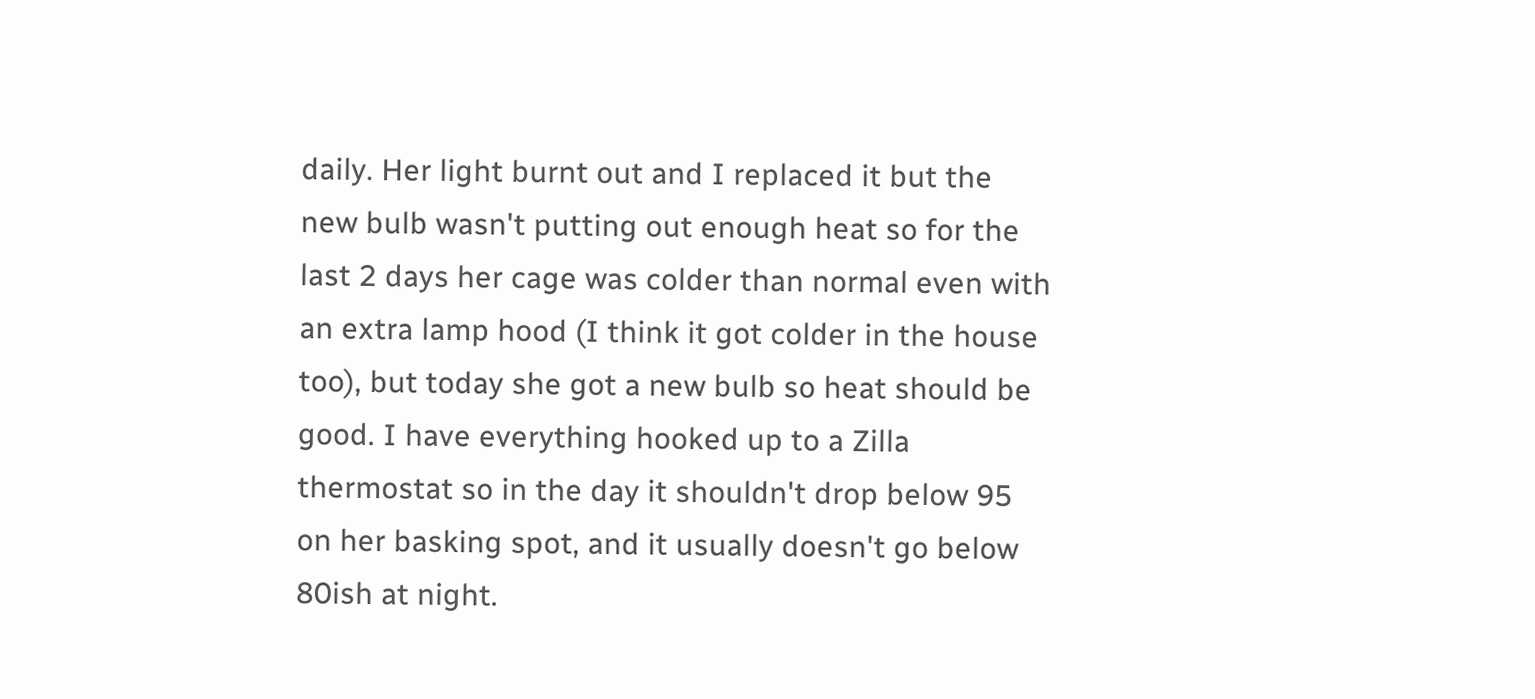daily. Her light burnt out and I replaced it but the new bulb wasn't putting out enough heat so for the last 2 days her cage was colder than normal even with an extra lamp hood (I think it got colder in the house too), but today she got a new bulb so heat should be good. I have everything hooked up to a Zilla thermostat so in the day it shouldn't drop below 95 on her basking spot, and it usually doesn't go below 80ish at night.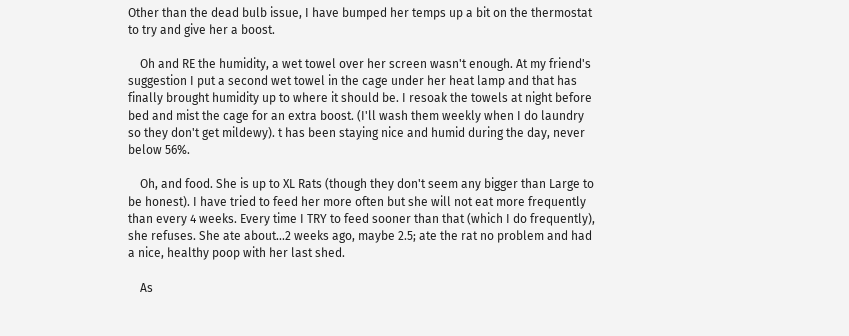Other than the dead bulb issue, I have bumped her temps up a bit on the thermostat to try and give her a boost.

    Oh and RE the humidity, a wet towel over her screen wasn't enough. At my friend's suggestion I put a second wet towel in the cage under her heat lamp and that has finally brought humidity up to where it should be. I resoak the towels at night before bed and mist the cage for an extra boost. (I'll wash them weekly when I do laundry so they don't get mildewy). t has been staying nice and humid during the day, never below 56%.

    Oh, and food. She is up to XL Rats (though they don't seem any bigger than Large to be honest). I have tried to feed her more often but she will not eat more frequently than every 4 weeks. Every time I TRY to feed sooner than that (which I do frequently), she refuses. She ate about...2 weeks ago, maybe 2.5; ate the rat no problem and had a nice, healthy poop with her last shed.

    As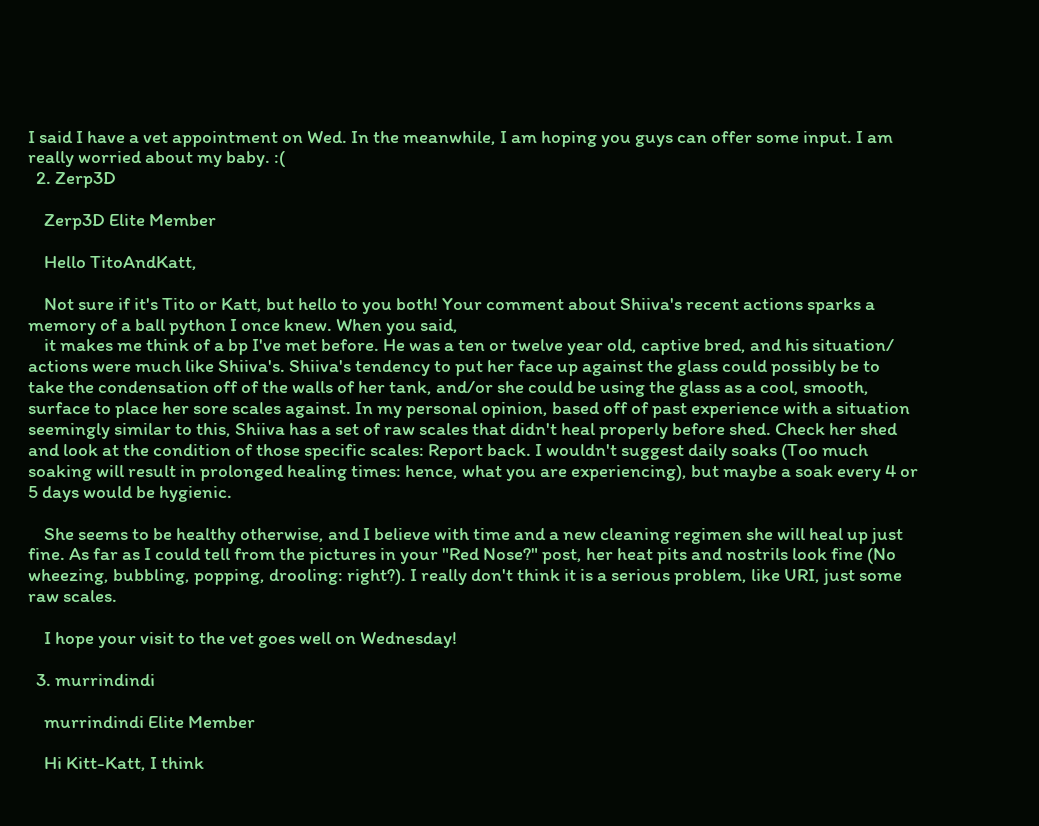I said I have a vet appointment on Wed. In the meanwhile, I am hoping you guys can offer some input. I am really worried about my baby. :(
  2. Zerp3D

    Zerp3D Elite Member

    Hello TitoAndKatt,

    Not sure if it's Tito or Katt, but hello to you both! Your comment about Shiiva's recent actions sparks a memory of a ball python I once knew. When you said,
    it makes me think of a bp I've met before. He was a ten or twelve year old, captive bred, and his situation/ actions were much like Shiiva's. Shiiva's tendency to put her face up against the glass could possibly be to take the condensation off of the walls of her tank, and/or she could be using the glass as a cool, smooth, surface to place her sore scales against. In my personal opinion, based off of past experience with a situation seemingly similar to this, Shiiva has a set of raw scales that didn't heal properly before shed. Check her shed and look at the condition of those specific scales: Report back. I wouldn't suggest daily soaks (Too much soaking will result in prolonged healing times: hence, what you are experiencing), but maybe a soak every 4 or 5 days would be hygienic.

    She seems to be healthy otherwise, and I believe with time and a new cleaning regimen she will heal up just fine. As far as I could tell from the pictures in your "Red Nose?" post, her heat pits and nostrils look fine (No wheezing, bubbling, popping, drooling: right?). I really don't think it is a serious problem, like URI, just some raw scales.

    I hope your visit to the vet goes well on Wednesday!

  3. murrindindi

    murrindindi Elite Member

    Hi Kitt-Katt, I think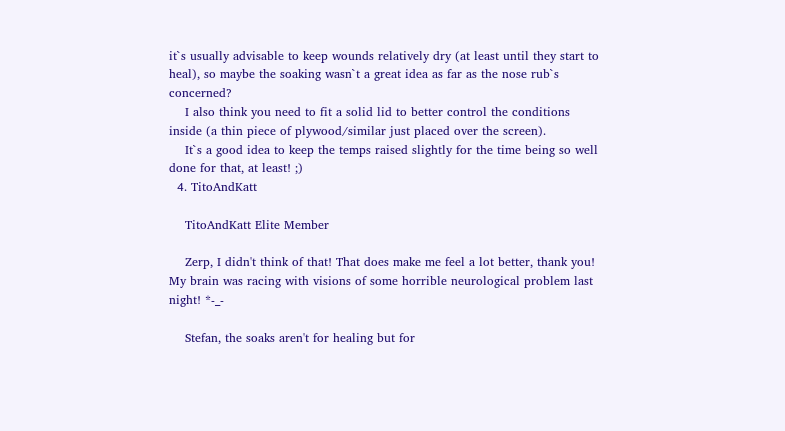it`s usually advisable to keep wounds relatively dry (at least until they start to heal), so maybe the soaking wasn`t a great idea as far as the nose rub`s concerned?
    I also think you need to fit a solid lid to better control the conditions inside (a thin piece of plywood/similar just placed over the screen).
    It`s a good idea to keep the temps raised slightly for the time being so well done for that, at least! ;)
  4. TitoAndKatt

    TitoAndKatt Elite Member

    Zerp, I didn't think of that! That does make me feel a lot better, thank you! My brain was racing with visions of some horrible neurological problem last night! *-_-

    Stefan, the soaks aren't for healing but for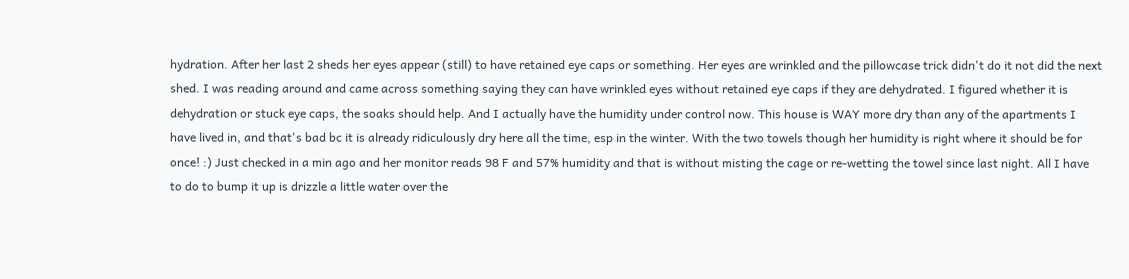hydration. After her last 2 sheds her eyes appear (still) to have retained eye caps or something. Her eyes are wrinkled and the pillowcase trick didn't do it not did the next shed. I was reading around and came across something saying they can have wrinkled eyes without retained eye caps if they are dehydrated. I figured whether it is dehydration or stuck eye caps, the soaks should help. And I actually have the humidity under control now. This house is WAY more dry than any of the apartments I have lived in, and that's bad bc it is already ridiculously dry here all the time, esp in the winter. With the two towels though her humidity is right where it should be for once! :) Just checked in a min ago and her monitor reads 98 F and 57% humidity and that is without misting the cage or re-wetting the towel since last night. All I have to do to bump it up is drizzle a little water over the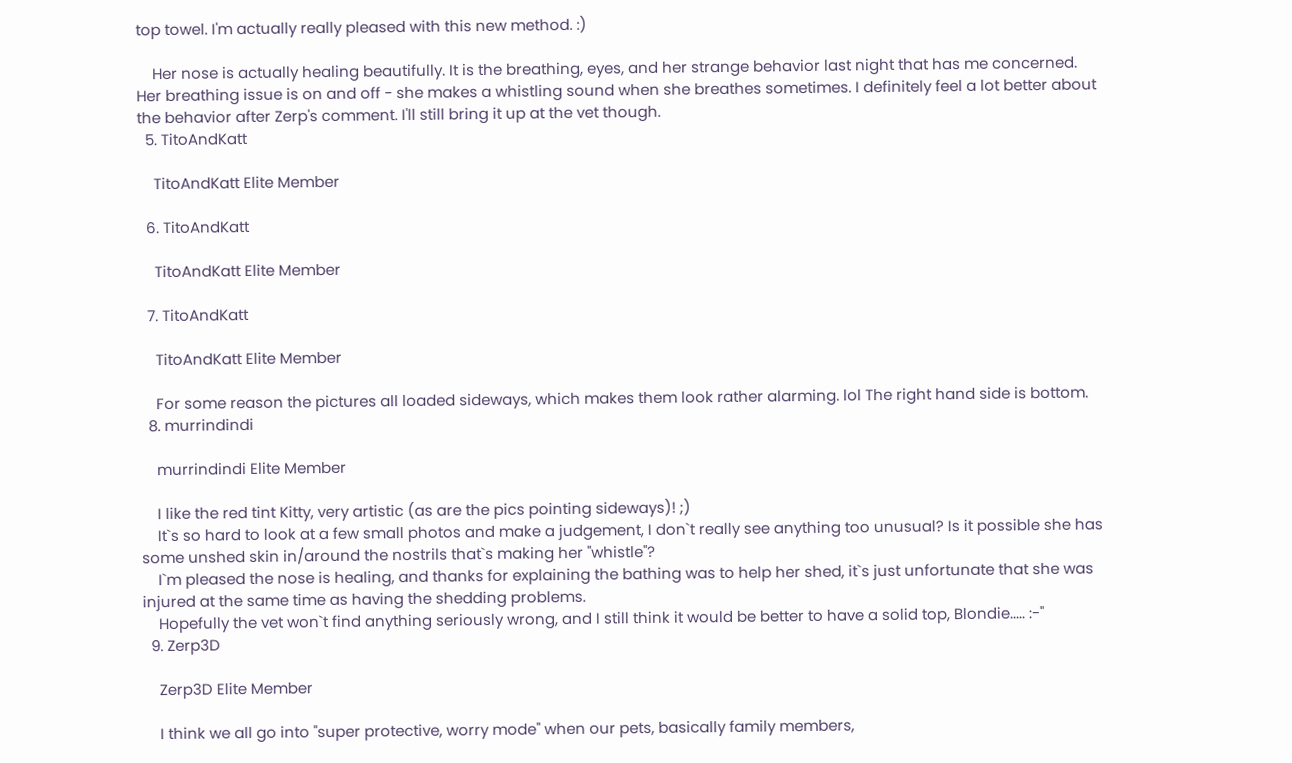top towel. I'm actually really pleased with this new method. :)

    Her nose is actually healing beautifully. It is the breathing, eyes, and her strange behavior last night that has me concerned. Her breathing issue is on and off - she makes a whistling sound when she breathes sometimes. I definitely feel a lot better about the behavior after Zerp's comment. I'll still bring it up at the vet though.
  5. TitoAndKatt

    TitoAndKatt Elite Member

  6. TitoAndKatt

    TitoAndKatt Elite Member

  7. TitoAndKatt

    TitoAndKatt Elite Member

    For some reason the pictures all loaded sideways, which makes them look rather alarming. lol The right hand side is bottom.
  8. murrindindi

    murrindindi Elite Member

    I like the red tint Kitty, very artistic (as are the pics pointing sideways)! ;)
    It`s so hard to look at a few small photos and make a judgement, I don`t really see anything too unusual? Is it possible she has some unshed skin in/around the nostrils that`s making her "whistle"?
    I`m pleased the nose is healing, and thanks for explaining the bathing was to help her shed, it`s just unfortunate that she was injured at the same time as having the shedding problems.
    Hopefully the vet won`t find anything seriously wrong, and I still think it would be better to have a solid top, Blondie..... :-"
  9. Zerp3D

    Zerp3D Elite Member

    I think we all go into "super protective, worry mode" when our pets, basically family members,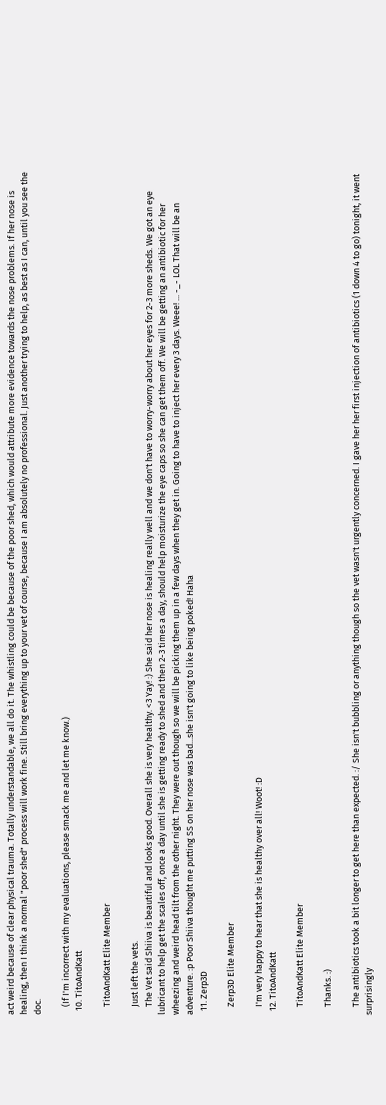act weird because of clear physical trauma. Totally understandable, we all do it. The whistling could be because of the poor shed, which would attribute more evidence towards the nose problems. If her nose is healing, then I think a normal "poor shed" process will work fine. Still bring everything up to your vet of course, because I am absolutely no professional. Just another trying to help, as best as I can, until you see the doc.

    (If I'm incorrect with my evaluations, please smack me and let me know.)
  10. TitoAndKatt

    TitoAndKatt Elite Member

    Just left the vets.
    The Vet said Shiiva is beautiful and looks good. Overall she is very healthy. <3 Yay! :) She said her nose is healing really well and we don't have to worry-worry about her eyes for 2-3 more sheds. We got an eye lubricant to help get the scales off, once a day until she is getting ready to shed and then 2-3 times a day, should help moisturize the eye caps so she can get them off. We will be getting an antibiotic for her wheezing and weird head tilt from the other night. They were out though so we will be picking them up in a few days when they get in. Going to have to inject her every 3 days. Weee! ... -_- LOL That will be an adventure. :p Poor Shiiva thought me putting SS on her nose was bad...she isn't going to like being poked! Haha
  11. Zerp3D

    Zerp3D Elite Member

    I'm very happy to hear that she is healthy over all! Woot! :D
  12. TitoAndKatt

    TitoAndKatt Elite Member

    Thanks. :)

    The antibiotics took a bit longer to get here than expected. :/ She isn't bubbling or anything though so the vet wasn't urgently concerned. I gave her her first injection of antibiotics (1 down 4 to go) tonight, it went surprisingly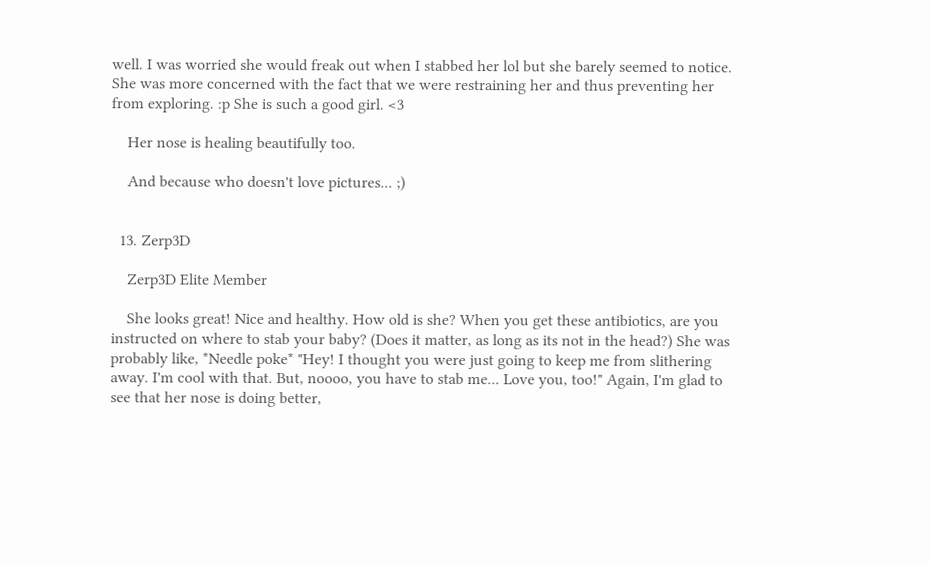well. I was worried she would freak out when I stabbed her lol but she barely seemed to notice. She was more concerned with the fact that we were restraining her and thus preventing her from exploring. :p She is such a good girl. <3

    Her nose is healing beautifully too.

    And because who doesn't love pictures... ;)


  13. Zerp3D

    Zerp3D Elite Member

    She looks great! Nice and healthy. How old is she? When you get these antibiotics, are you instructed on where to stab your baby? (Does it matter, as long as its not in the head?) She was probably like, *Needle poke* "Hey! I thought you were just going to keep me from slithering away. I'm cool with that. But, noooo, you have to stab me... Love you, too!" Again, I'm glad to see that her nose is doing better,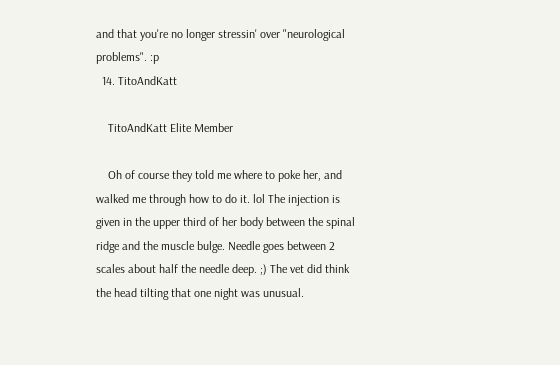and that you're no longer stressin' over "neurological problems". :p
  14. TitoAndKatt

    TitoAndKatt Elite Member

    Oh of course they told me where to poke her, and walked me through how to do it. lol The injection is given in the upper third of her body between the spinal ridge and the muscle bulge. Needle goes between 2 scales about half the needle deep. ;) The vet did think the head tilting that one night was unusual.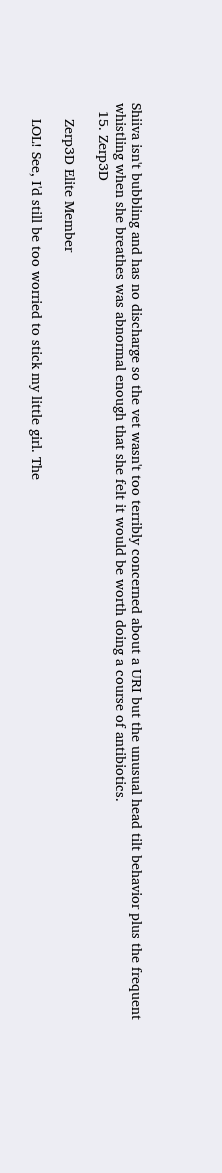Shiiva isn't bubbling and has no discharge so the vet wasn't too terribly concerned about a URI but the unusual head tilt behavior plus the frequent whistling when she breathes was abnormal enough that she felt it would be worth doing a course of antibiotics.
  15. Zerp3D

    Zerp3D Elite Member

    LOL! See, I'd still be too worried to stick my little girl. The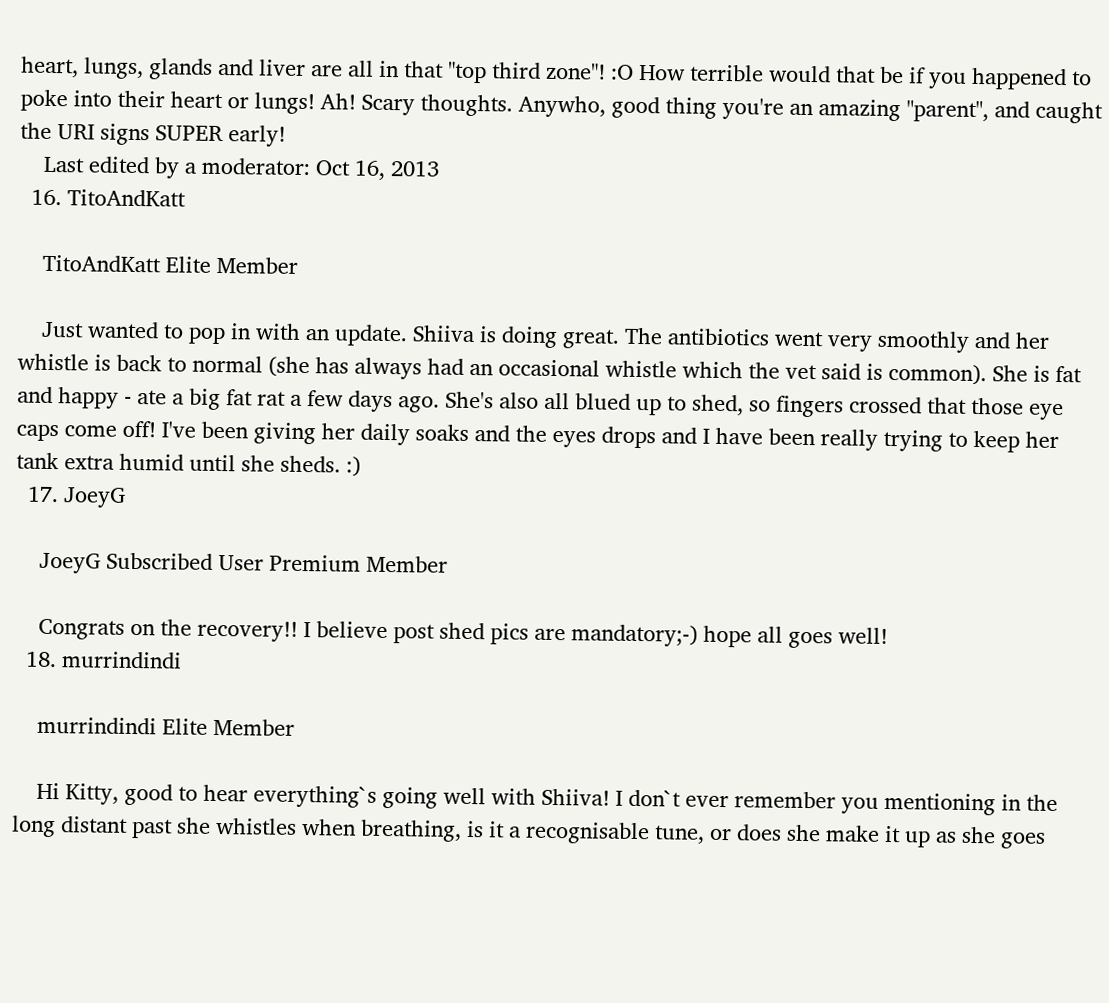heart, lungs, glands and liver are all in that "top third zone"! :O How terrible would that be if you happened to poke into their heart or lungs! Ah! Scary thoughts. Anywho, good thing you're an amazing "parent", and caught the URI signs SUPER early!
    Last edited by a moderator: Oct 16, 2013
  16. TitoAndKatt

    TitoAndKatt Elite Member

    Just wanted to pop in with an update. Shiiva is doing great. The antibiotics went very smoothly and her whistle is back to normal (she has always had an occasional whistle which the vet said is common). She is fat and happy - ate a big fat rat a few days ago. She's also all blued up to shed, so fingers crossed that those eye caps come off! I've been giving her daily soaks and the eyes drops and I have been really trying to keep her tank extra humid until she sheds. :)
  17. JoeyG

    JoeyG Subscribed User Premium Member

    Congrats on the recovery!! I believe post shed pics are mandatory;-) hope all goes well!
  18. murrindindi

    murrindindi Elite Member

    Hi Kitty, good to hear everything`s going well with Shiiva! I don`t ever remember you mentioning in the long distant past she whistles when breathing, is it a recognisable tune, or does she make it up as she goes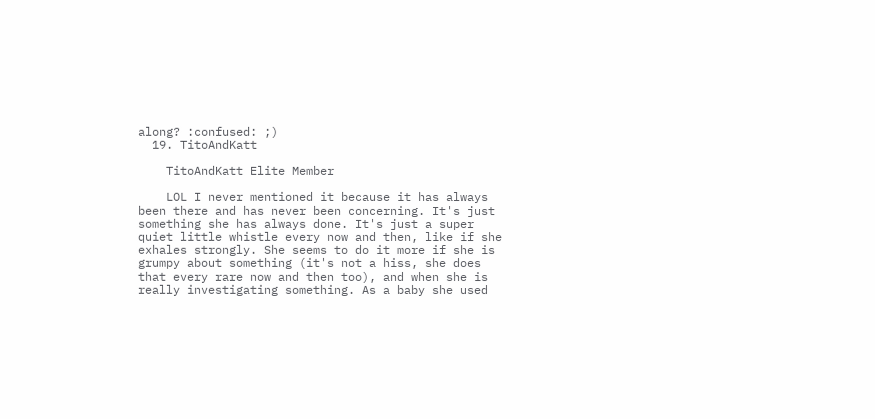along? :confused: ;)
  19. TitoAndKatt

    TitoAndKatt Elite Member

    LOL I never mentioned it because it has always been there and has never been concerning. It's just something she has always done. It's just a super quiet little whistle every now and then, like if she exhales strongly. She seems to do it more if she is grumpy about something (it's not a hiss, she does that every rare now and then too), and when she is really investigating something. As a baby she used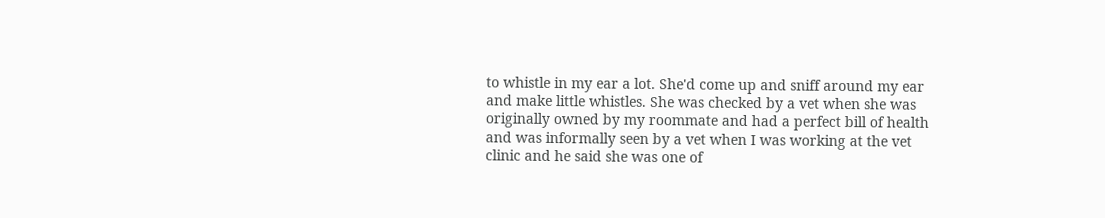to whistle in my ear a lot. She'd come up and sniff around my ear and make little whistles. She was checked by a vet when she was originally owned by my roommate and had a perfect bill of health and was informally seen by a vet when I was working at the vet clinic and he said she was one of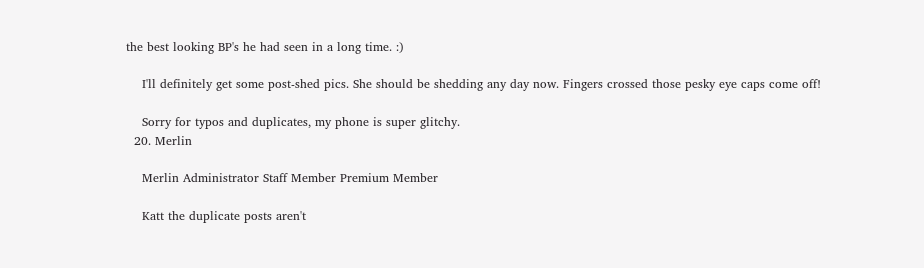the best looking BP's he had seen in a long time. :)

    I'll definitely get some post-shed pics. She should be shedding any day now. Fingers crossed those pesky eye caps come off!

    Sorry for typos and duplicates, my phone is super glitchy.
  20. Merlin

    Merlin Administrator Staff Member Premium Member

    Katt the duplicate posts aren't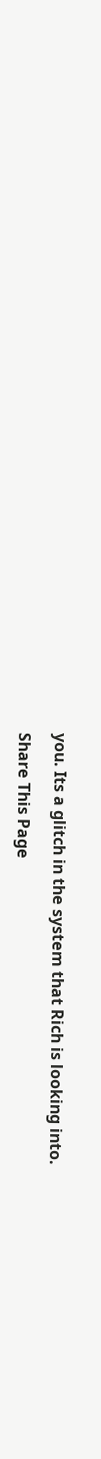you. Its a glitch in the system that Rich is looking into.

Share This Page